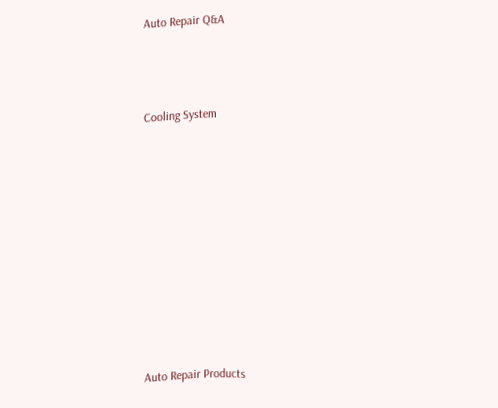Auto Repair Q&A



Cooling System










Auto Repair Products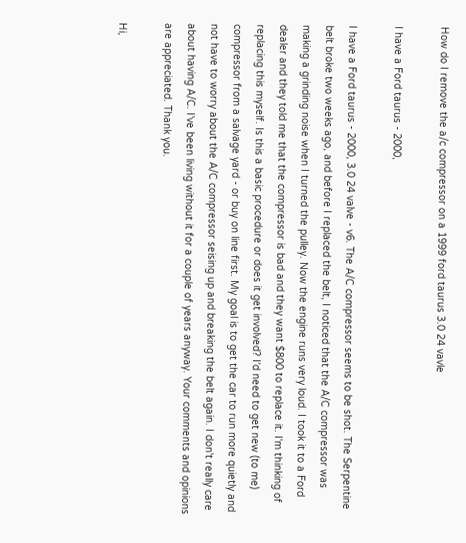How do I remove the a/c compressor on a 1999 ford taurus 3.0 24 vavle

I have a Ford taurus - 2000,

I have a Ford taurus - 2000, 3.0 24 valve - v6. The A/C compressor seems to be shot. The Serpentine belt broke two weeks ago, and before I replaced the belt, I noticed that the A/C compressor was making a grinding noise when I turned the pulley. Now the engine runs very loud. I took it to a Ford dealer and they told me that the compressor is bad and they want $800 to replace it. I'm thinking of replacing this myself. Is this a basic procedure or does it get involved? I'd need to get new (to me) compressor from a salvage yard - or buy on line first. My goal is to get the car to run more quietly and not have to worry about the A/C compressor seising up and breaking the belt again. I don't really care about having A/C. I've been living without it for a couple of years anyway. Your comments and opinions are appreciated. Thank you.

Hi,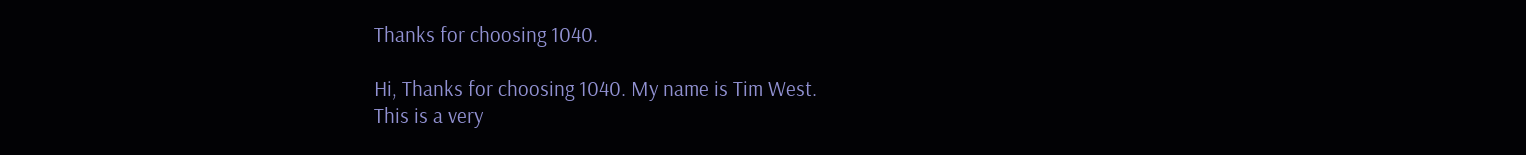Thanks for choosing 1040.

Hi, Thanks for choosing 1040. My name is Tim West.
This is a very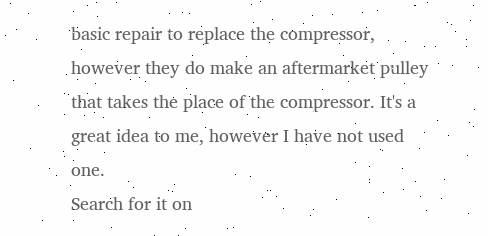basic repair to replace the compressor, however they do make an aftermarket pulley that takes the place of the compressor. It's a great idea to me, however I have not used one.
Search for it on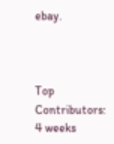ebay.



Top Contributors: 4 weeks